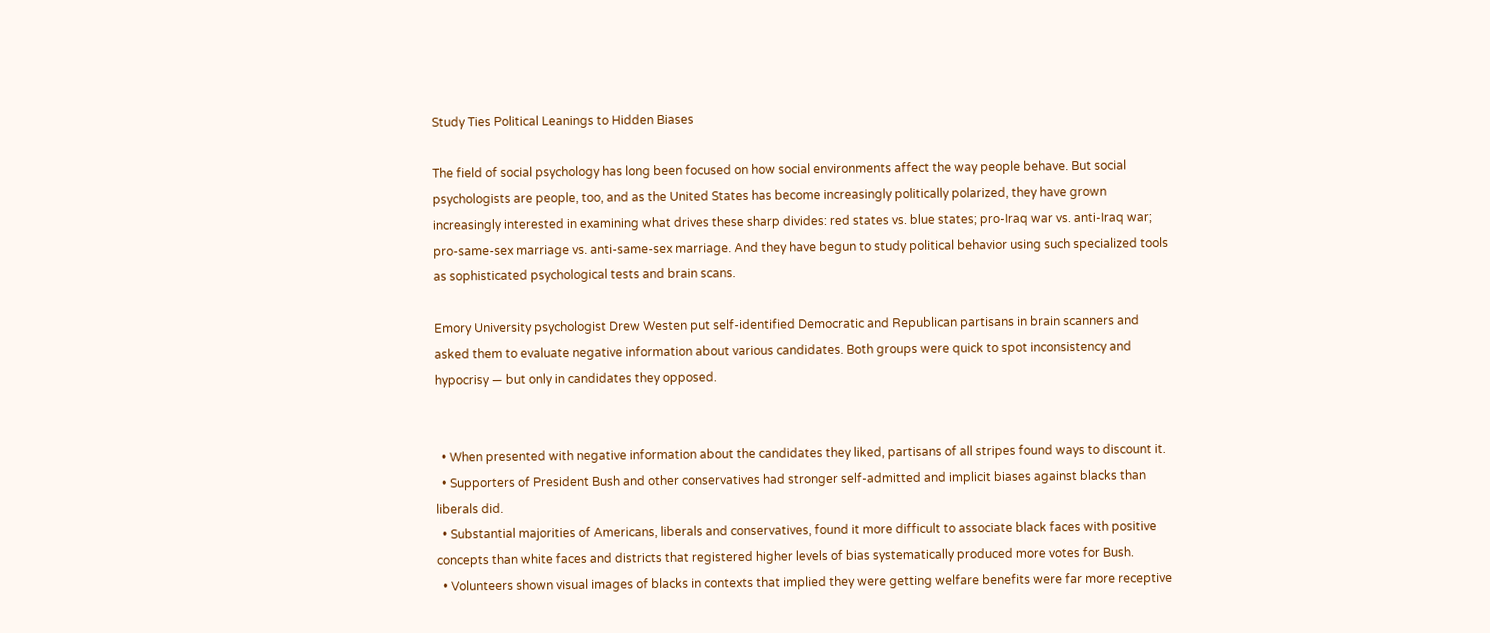Study Ties Political Leanings to Hidden Biases

The field of social psychology has long been focused on how social environments affect the way people behave. But social psychologists are people, too, and as the United States has become increasingly politically polarized, they have grown increasingly interested in examining what drives these sharp divides: red states vs. blue states; pro-Iraq war vs. anti-Iraq war; pro-same-sex marriage vs. anti-same-sex marriage. And they have begun to study political behavior using such specialized tools as sophisticated psychological tests and brain scans.

Emory University psychologist Drew Westen put self-identified Democratic and Republican partisans in brain scanners and asked them to evaluate negative information about various candidates. Both groups were quick to spot inconsistency and hypocrisy — but only in candidates they opposed.


  • When presented with negative information about the candidates they liked, partisans of all stripes found ways to discount it.
  • Supporters of President Bush and other conservatives had stronger self-admitted and implicit biases against blacks than liberals did.
  • Substantial majorities of Americans, liberals and conservatives, found it more difficult to associate black faces with positive concepts than white faces and districts that registered higher levels of bias systematically produced more votes for Bush.
  • Volunteers shown visual images of blacks in contexts that implied they were getting welfare benefits were far more receptive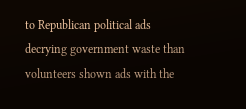to Republican political ads decrying government waste than volunteers shown ads with the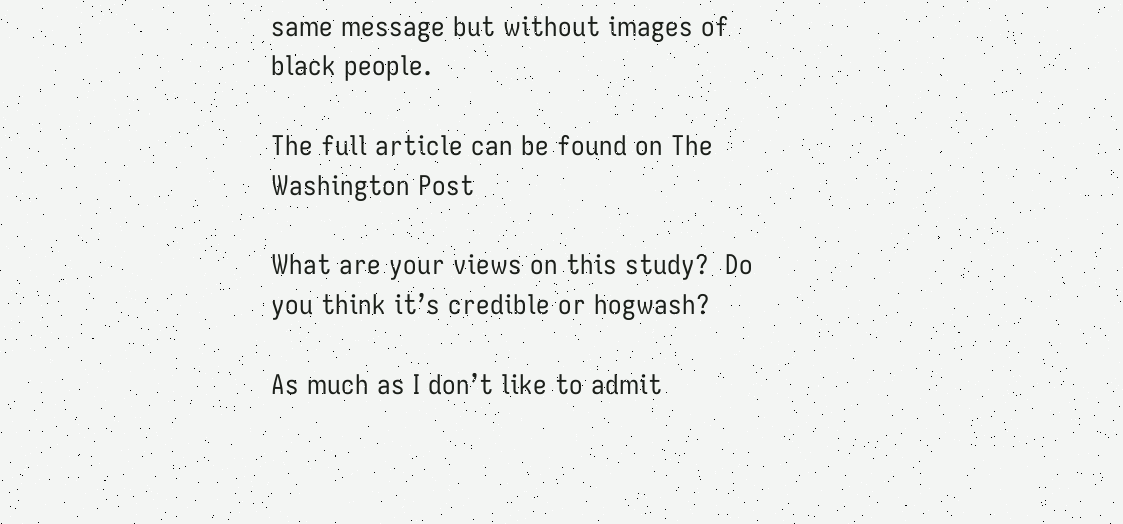same message but without images of black people.

The full article can be found on The Washington Post

What are your views on this study?  Do you think it’s credible or hogwash?

As much as I don’t like to admit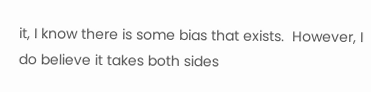it, I know there is some bias that exists.  However, I do believe it takes both sides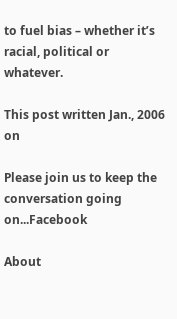to fuel bias – whether it’s racial, political or whatever.

This post written Jan., 2006 on

Please join us to keep the conversation going on...Facebook

About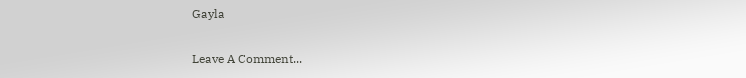Gayla

Leave A Comment...